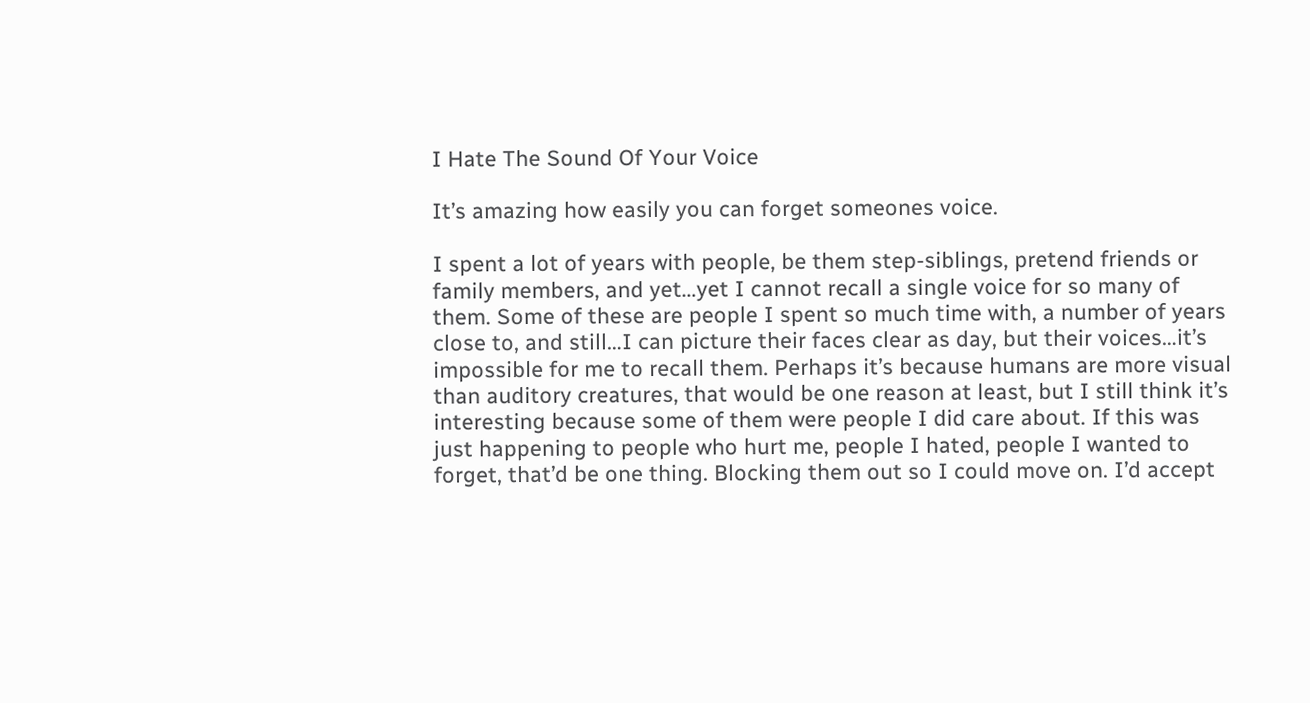I Hate The Sound Of Your Voice

It’s amazing how easily you can forget someones voice.

I spent a lot of years with people, be them step-siblings, pretend friends or family members, and yet…yet I cannot recall a single voice for so many of them. Some of these are people I spent so much time with, a number of years close to, and still…I can picture their faces clear as day, but their voices…it’s impossible for me to recall them. Perhaps it’s because humans are more visual than auditory creatures, that would be one reason at least, but I still think it’s interesting because some of them were people I did care about. If this was just happening to people who hurt me, people I hated, people I wanted to forget, that’d be one thing. Blocking them out so I could move on. I’d accept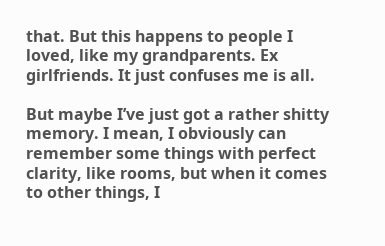that. But this happens to people I loved, like my grandparents. Ex girlfriends. It just confuses me is all.

But maybe I’ve just got a rather shitty memory. I mean, I obviously can remember some things with perfect clarity, like rooms, but when it comes to other things, I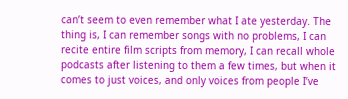can’t seem to even remember what I ate yesterday. The thing is, I can remember songs with no problems, I can recite entire film scripts from memory, I can recall whole podcasts after listening to them a few times, but when it comes to just voices, and only voices from people I’ve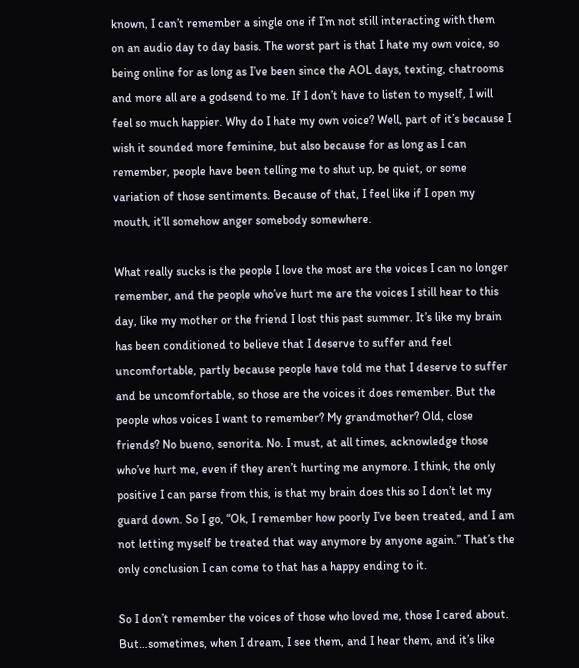known, I can’t remember a single one if I’m not still interacting with them on an audio day to day basis. The worst part is that I hate my own voice, so being online for as long as I’ve been since the AOL days, texting, chatrooms and more all are a godsend to me. If I don’t have to listen to myself, I will feel so much happier. Why do I hate my own voice? Well, part of it’s because I wish it sounded more feminine, but also because for as long as I can remember, people have been telling me to shut up, be quiet, or some variation of those sentiments. Because of that, I feel like if I open my mouth, it’ll somehow anger somebody somewhere.

What really sucks is the people I love the most are the voices I can no longer remember, and the people who’ve hurt me are the voices I still hear to this day, like my mother or the friend I lost this past summer. It’s like my brain has been conditioned to believe that I deserve to suffer and feel uncomfortable, partly because people have told me that I deserve to suffer and be uncomfortable, so those are the voices it does remember. But the people whos voices I want to remember? My grandmother? Old, close friends? No bueno, senorita. No. I must, at all times, acknowledge those who’ve hurt me, even if they aren’t hurting me anymore. I think, the only positive I can parse from this, is that my brain does this so I don’t let my guard down. So I go, “Ok, I remember how poorly I’ve been treated, and I am not letting myself be treated that way anymore by anyone again.” That’s the only conclusion I can come to that has a happy ending to it.

So I don’t remember the voices of those who loved me, those I cared about. But…sometimes, when I dream, I see them, and I hear them, and it’s like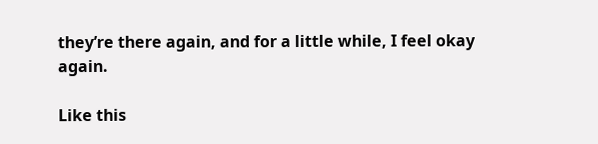they’re there again, and for a little while, I feel okay again.

Like this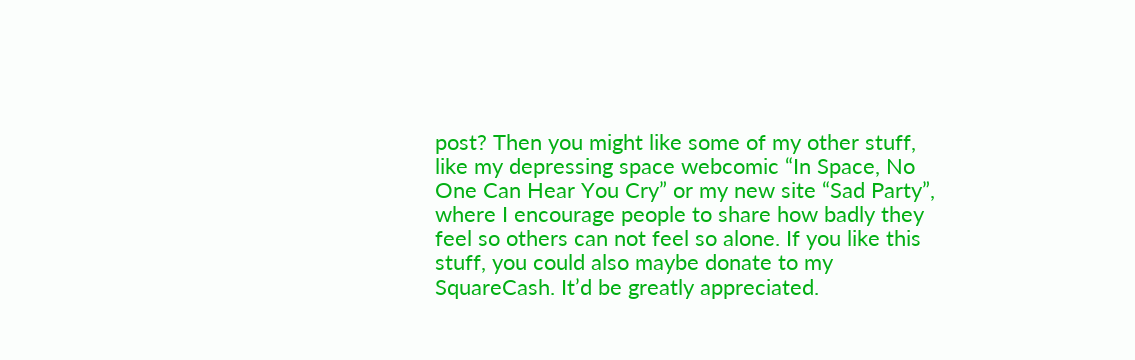post? Then you might like some of my other stuff, like my depressing space webcomic “In Space, No One Can Hear You Cry” or my new site “Sad Party”, where I encourage people to share how badly they feel so others can not feel so alone. If you like this stuff, you could also maybe donate to my SquareCash. It’d be greatly appreciated.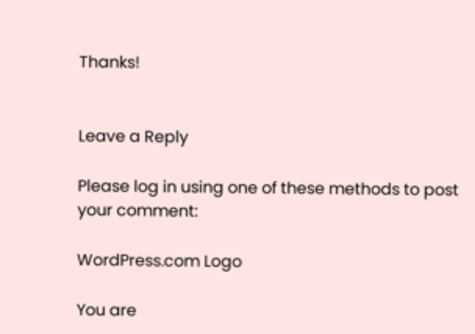Thanks!


Leave a Reply

Please log in using one of these methods to post your comment:

WordPress.com Logo

You are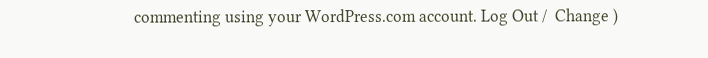commenting using your WordPress.com account. Log Out /  Change )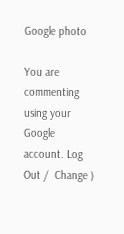Google photo

You are commenting using your Google account. Log Out /  Change )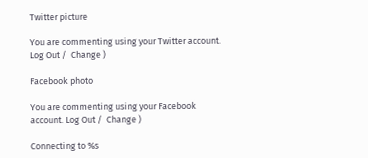Twitter picture

You are commenting using your Twitter account. Log Out /  Change )

Facebook photo

You are commenting using your Facebook account. Log Out /  Change )

Connecting to %s